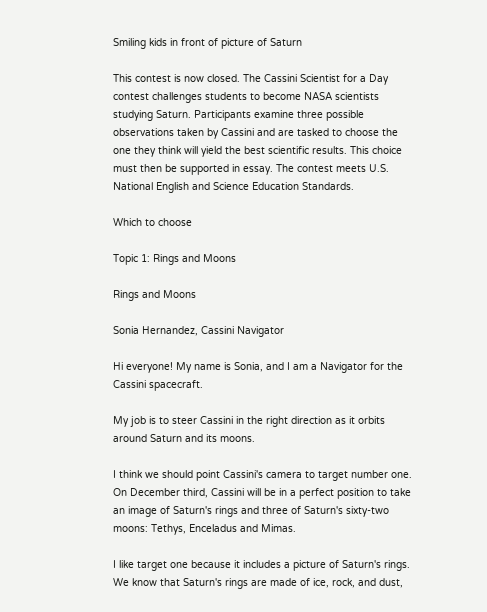Smiling kids in front of picture of Saturn

This contest is now closed. The Cassini Scientist for a Day contest challenges students to become NASA scientists studying Saturn. Participants examine three possible observations taken by Cassini and are tasked to choose the one they think will yield the best scientific results. This choice must then be supported in essay. The contest meets U.S. National English and Science Education Standards.

Which to choose

Topic 1: Rings and Moons

Rings and Moons

Sonia Hernandez, Cassini Navigator

Hi everyone! My name is Sonia, and I am a Navigator for the Cassini spacecraft.

My job is to steer Cassini in the right direction as it orbits around Saturn and its moons.

I think we should point Cassini's camera to target number one. On December third, Cassini will be in a perfect position to take an image of Saturn's rings and three of Saturn's sixty-two moons: Tethys, Enceladus and Mimas.

I like target one because it includes a picture of Saturn's rings. We know that Saturn's rings are made of ice, rock, and dust,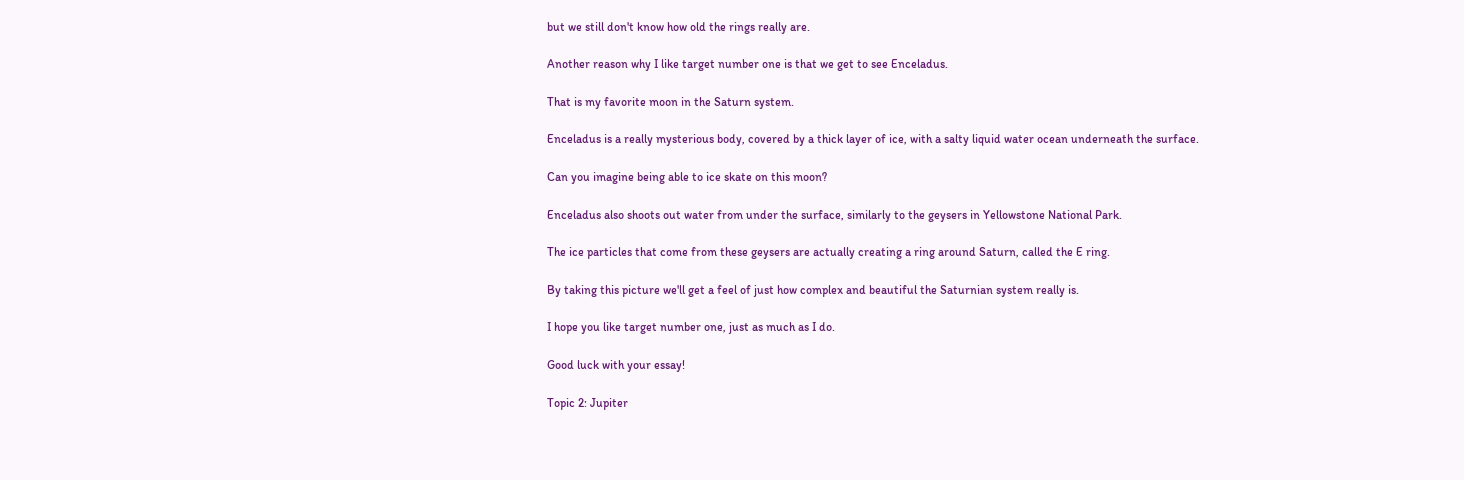but we still don't know how old the rings really are.

Another reason why I like target number one is that we get to see Enceladus.

That is my favorite moon in the Saturn system.

Enceladus is a really mysterious body, covered by a thick layer of ice, with a salty liquid water ocean underneath the surface.

Can you imagine being able to ice skate on this moon?

Enceladus also shoots out water from under the surface, similarly to the geysers in Yellowstone National Park.

The ice particles that come from these geysers are actually creating a ring around Saturn, called the E ring.

By taking this picture we'll get a feel of just how complex and beautiful the Saturnian system really is.

I hope you like target number one, just as much as I do.

Good luck with your essay!

Topic 2: Jupiter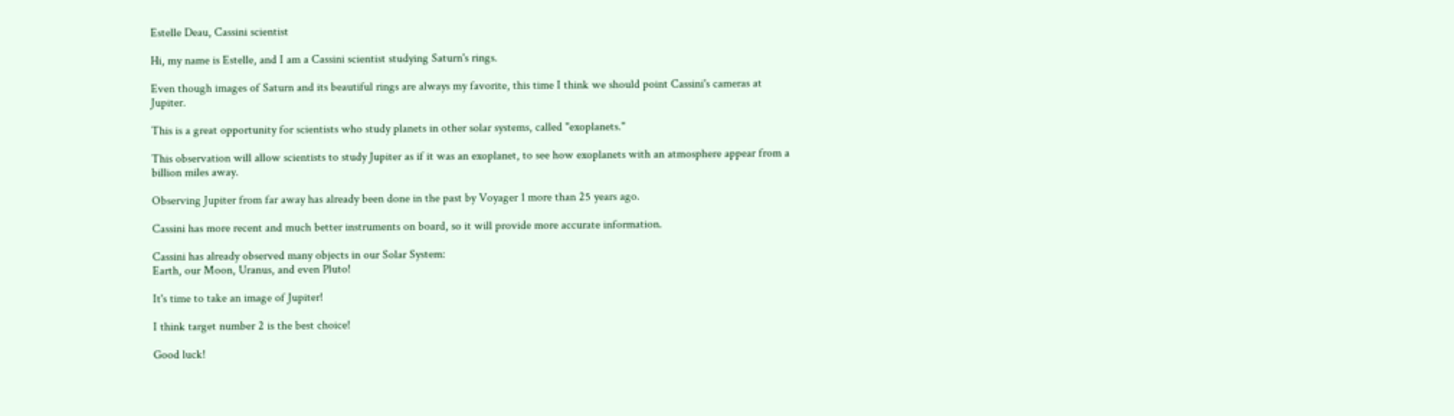Estelle Deau, Cassini scientist

Hi, my name is Estelle, and I am a Cassini scientist studying Saturn's rings.

Even though images of Saturn and its beautiful rings are always my favorite, this time I think we should point Cassini's cameras at Jupiter.

This is a great opportunity for scientists who study planets in other solar systems, called "exoplanets."

This observation will allow scientists to study Jupiter as if it was an exoplanet, to see how exoplanets with an atmosphere appear from a billion miles away.

Observing Jupiter from far away has already been done in the past by Voyager 1 more than 25 years ago.

Cassini has more recent and much better instruments on board, so it will provide more accurate information.

Cassini has already observed many objects in our Solar System:
Earth, our Moon, Uranus, and even Pluto!

It's time to take an image of Jupiter!

I think target number 2 is the best choice!

Good luck!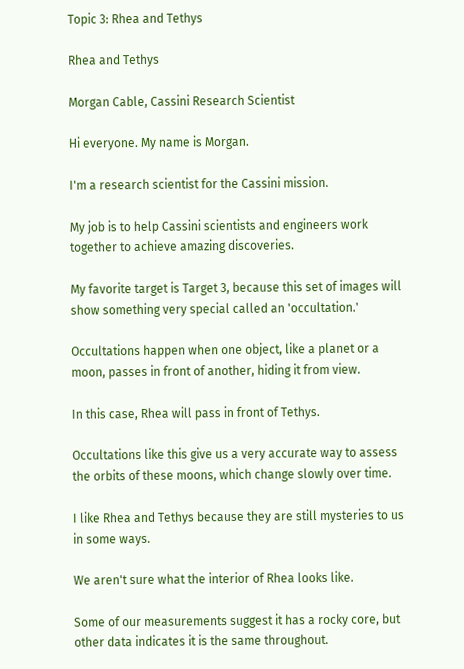Topic 3: Rhea and Tethys

Rhea and Tethys

Morgan Cable, Cassini Research Scientist

Hi everyone. My name is Morgan.

I'm a research scientist for the Cassini mission.

My job is to help Cassini scientists and engineers work together to achieve amazing discoveries.

My favorite target is Target 3, because this set of images will show something very special called an 'occultation.'

Occultations happen when one object, like a planet or a moon, passes in front of another, hiding it from view.

In this case, Rhea will pass in front of Tethys.

Occultations like this give us a very accurate way to assess the orbits of these moons, which change slowly over time.

I like Rhea and Tethys because they are still mysteries to us in some ways.

We aren't sure what the interior of Rhea looks like.

Some of our measurements suggest it has a rocky core, but other data indicates it is the same throughout.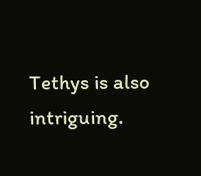Tethys is also intriguing.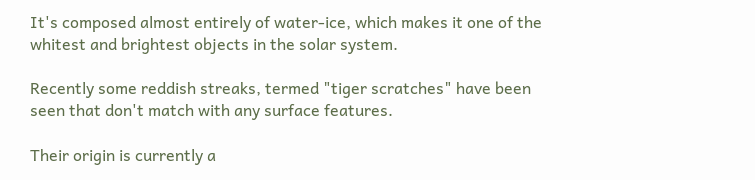It's composed almost entirely of water-ice, which makes it one of the whitest and brightest objects in the solar system.

Recently some reddish streaks, termed "tiger scratches" have been seen that don't match with any surface features.

Their origin is currently a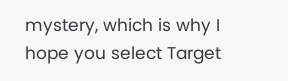mystery, which is why I hope you select Target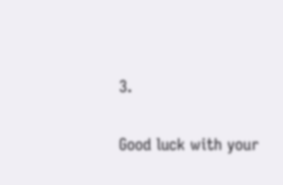3.

Good luck with your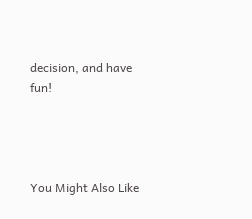decision, and have fun!




You Might Also Like